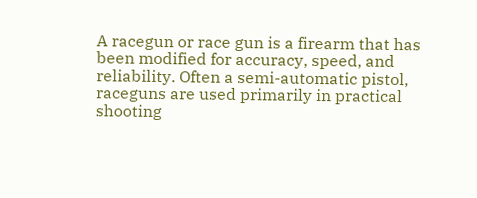A racegun or race gun is a firearm that has been modified for accuracy, speed, and reliability. Often a semi-automatic pistol, raceguns are used primarily in practical shooting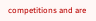competitions and are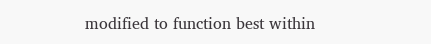modified to function best within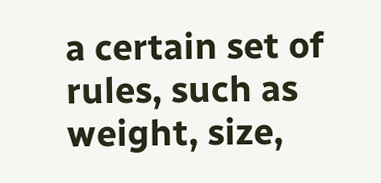a certain set of rules, such as weight, size,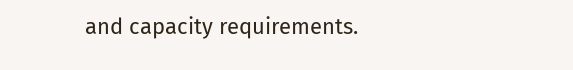and capacity requirements.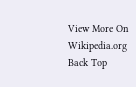View More On Wikipedia.org
Back Top